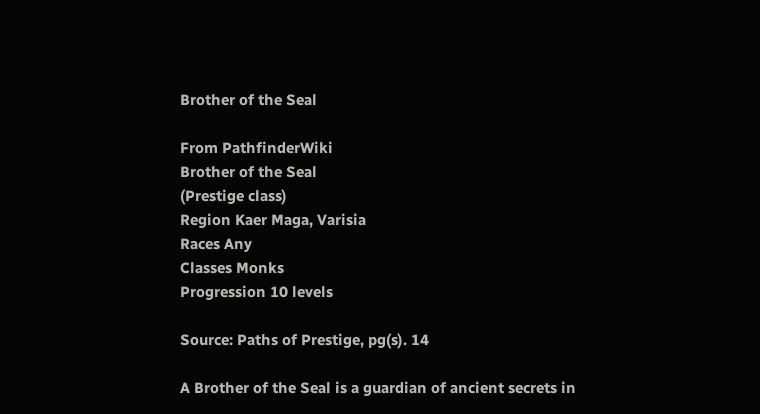Brother of the Seal

From PathfinderWiki
Brother of the Seal
(Prestige class)
Region Kaer Maga, Varisia
Races Any
Classes Monks
Progression 10 levels

Source: Paths of Prestige, pg(s). 14

A Brother of the Seal is a guardian of ancient secrets in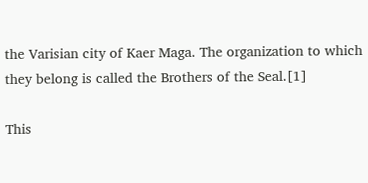the Varisian city of Kaer Maga. The organization to which they belong is called the Brothers of the Seal.[1]

This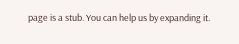page is a stub. You can help us by expanding it.